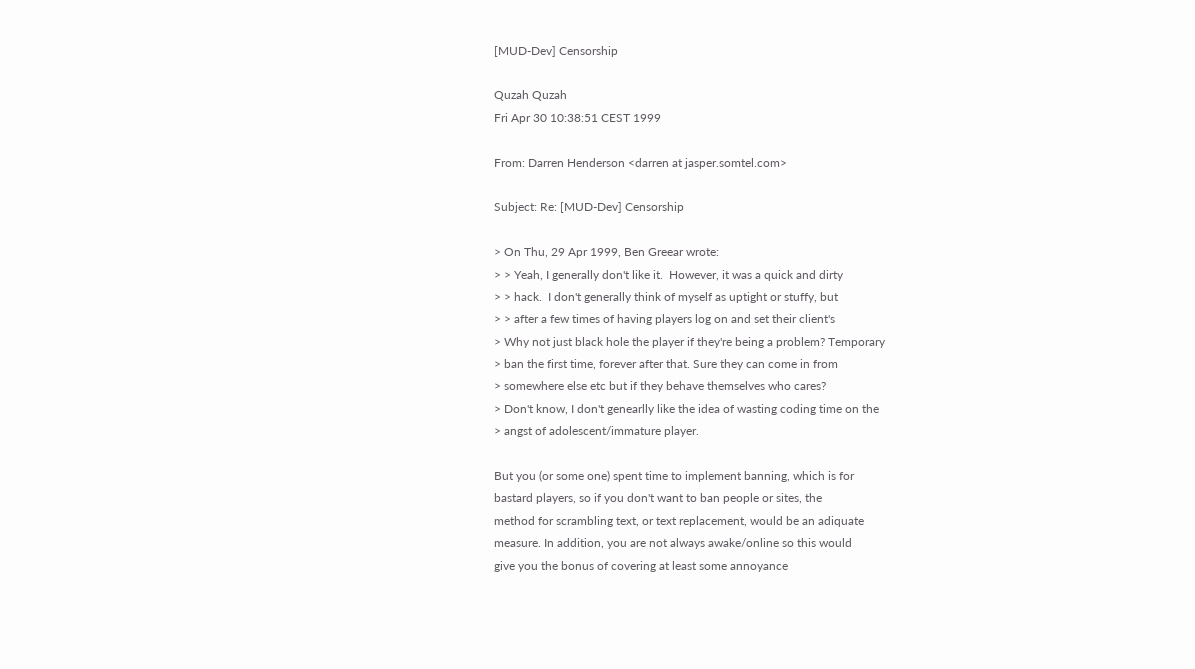[MUD-Dev] Censorship

Quzah Quzah
Fri Apr 30 10:38:51 CEST 1999

From: Darren Henderson <darren at jasper.somtel.com>

Subject: Re: [MUD-Dev] Censorship

> On Thu, 29 Apr 1999, Ben Greear wrote:
> > Yeah, I generally don't like it.  However, it was a quick and dirty
> > hack.  I don't generally think of myself as uptight or stuffy, but
> > after a few times of having players log on and set their client's
> Why not just black hole the player if they're being a problem? Temporary
> ban the first time, forever after that. Sure they can come in from
> somewhere else etc but if they behave themselves who cares?
> Don't know, I don't genearlly like the idea of wasting coding time on the
> angst of adolescent/immature player.

But you (or some one) spent time to implement banning, which is for
bastard players, so if you don't want to ban people or sites, the
method for scrambling text, or text replacement, would be an adiquate
measure. In addition, you are not always awake/online so this would
give you the bonus of covering at least some annoyance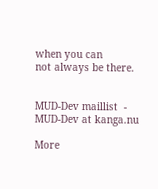when you can
not always be there.


MUD-Dev maillist  -  MUD-Dev at kanga.nu

More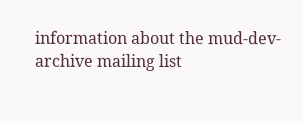information about the mud-dev-archive mailing list